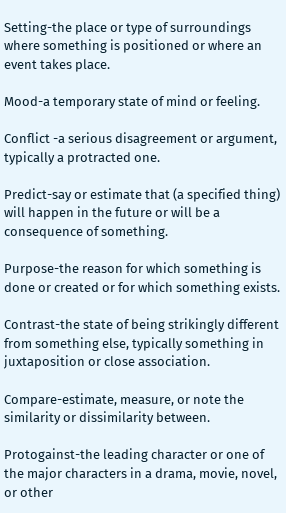Setting-the place or type of surroundings where something is positioned or where an event takes place.

Mood-a temporary state of mind or feeling.

Conflict -a serious disagreement or argument, typically a protracted one.

Predict-say or estimate that (a specified thing) will happen in the future or will be a consequence of something.

Purpose-the reason for which something is done or created or for which something exists.

Contrast-the state of being strikingly different from something else, typically something in juxtaposition or close association.

Compare-estimate, measure, or note the similarity or dissimilarity between.

Protogainst-the leading character or one of the major characters in a drama, movie, novel, or other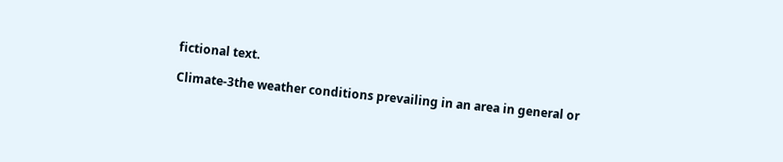fictional text.

Climate-3the weather conditions prevailing in an area in general or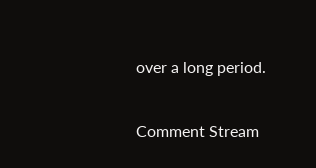over a long period.

Comment Stream